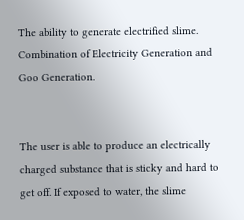The ability to generate electrified slime. Combination of Electricity Generation and Goo Generation.


The user is able to produce an electrically charged substance that is sticky and hard to get off. If exposed to water, the slime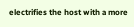electrifies the host with a more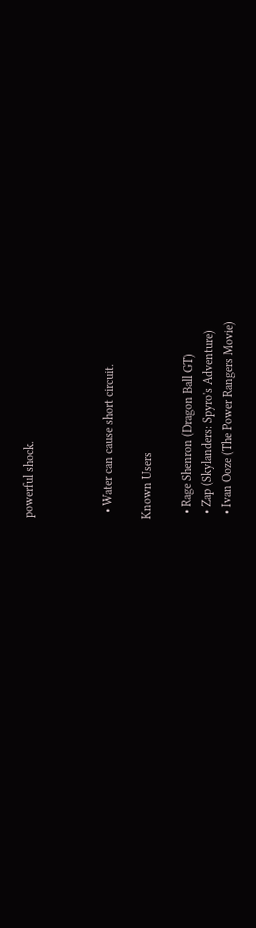powerful shock.



  • Water can cause short circuit.

Known Users

  • Rage Shenron (Dragon Ball GT)
  • Zap (Skylanders: Spyro's Adventure)
  • Ivan Ooze (The Power Rangers Movie)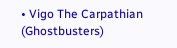• Vigo The Carpathian (Ghostbusters)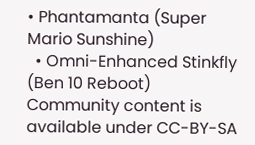• Phantamanta (Super Mario Sunshine)
  • Omni-Enhanced Stinkfly (Ben 10 Reboot)
Community content is available under CC-BY-SA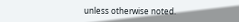unless otherwise noted.